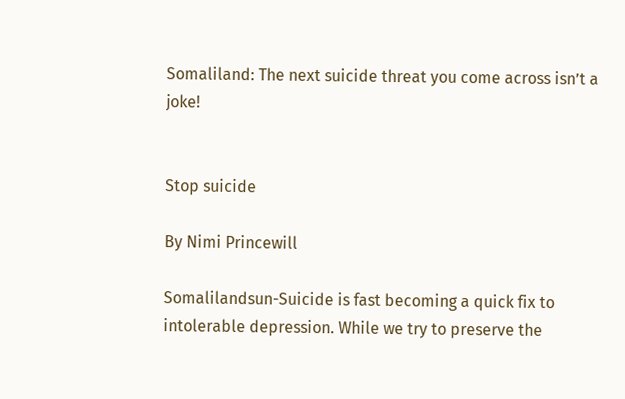Somaliland: The next suicide threat you come across isn’t a joke!


Stop suicide

By Nimi Princewill

Somalilandsun-Suicide is fast becoming a quick fix to intolerable depression. While we try to preserve the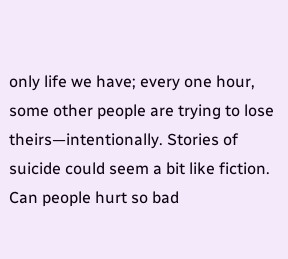only life we have; every one hour, some other people are trying to lose theirs—intentionally. Stories of suicide could seem a bit like fiction. Can people hurt so bad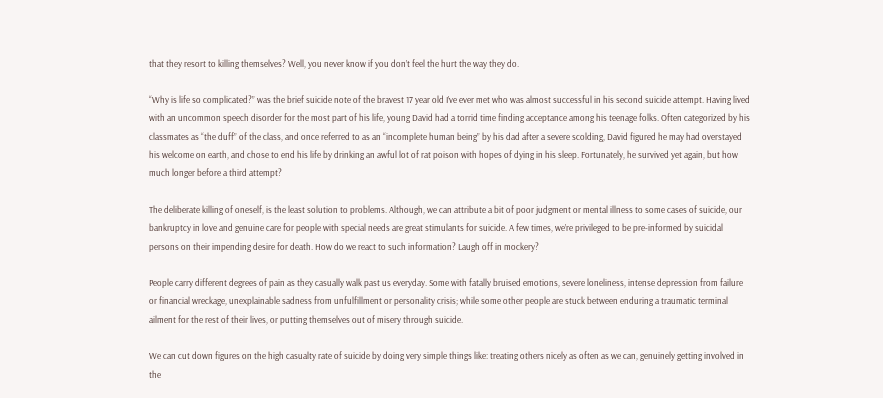that they resort to killing themselves? Well, you never know if you don’t feel the hurt the way they do.

“Why is life so complicated?” was the brief suicide note of the bravest 17 year old I’ve ever met who was almost successful in his second suicide attempt. Having lived with an uncommon speech disorder for the most part of his life, young David had a torrid time finding acceptance among his teenage folks. Often categorized by his classmates as “the duff” of the class, and once referred to as an “incomplete human being” by his dad after a severe scolding, David figured he may had overstayed his welcome on earth, and chose to end his life by drinking an awful lot of rat poison with hopes of dying in his sleep. Fortunately, he survived yet again, but how much longer before a third attempt?

The deliberate killing of oneself, is the least solution to problems. Although, we can attribute a bit of poor judgment or mental illness to some cases of suicide, our bankruptcy in love and genuine care for people with special needs are great stimulants for suicide. A few times, we’re privileged to be pre-informed by suicidal persons on their impending desire for death. How do we react to such information? Laugh off in mockery?

People carry different degrees of pain as they casually walk past us everyday. Some with fatally bruised emotions, severe loneliness, intense depression from failure or financial wreckage, unexplainable sadness from unfulfillment or personality crisis; while some other people are stuck between enduring a traumatic terminal ailment for the rest of their lives, or putting themselves out of misery through suicide.

We can cut down figures on the high casualty rate of suicide by doing very simple things like: treating others nicely as often as we can, genuinely getting involved in the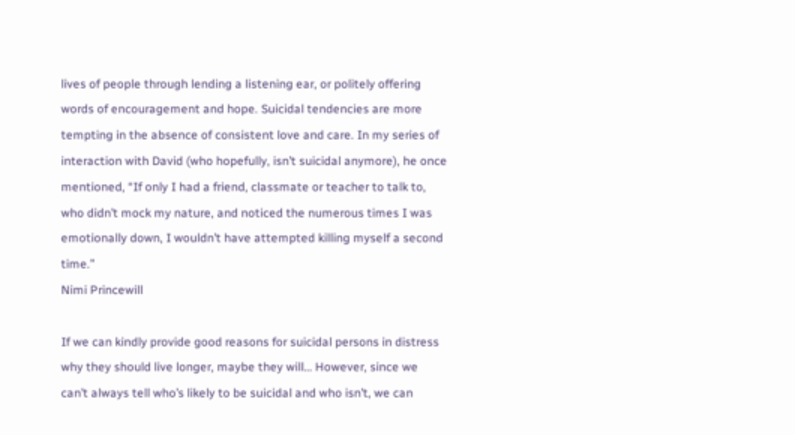lives of people through lending a listening ear, or politely offering words of encouragement and hope. Suicidal tendencies are more tempting in the absence of consistent love and care. In my series of interaction with David (who hopefully, isn’t suicidal anymore), he once mentioned, “If only I had a friend, classmate or teacher to talk to, who didn’t mock my nature, and noticed the numerous times I was emotionally down, I wouldn’t have attempted killing myself a second time.”
Nimi Princewill

If we can kindly provide good reasons for suicidal persons in distress why they should live longer, maybe they will… However, since we can’t always tell who’s likely to be suicidal and who isn’t, we can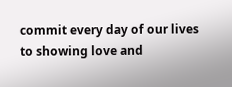commit every day of our lives to showing love and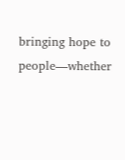bringing hope to people—whether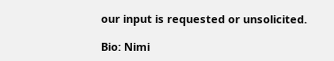our input is requested or unsolicited.

Bio: Nimi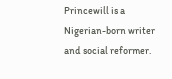Princewill is a Nigerian-born writer and social reformer.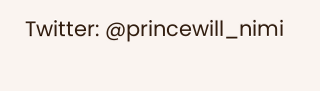Twitter: @princewill_nimi